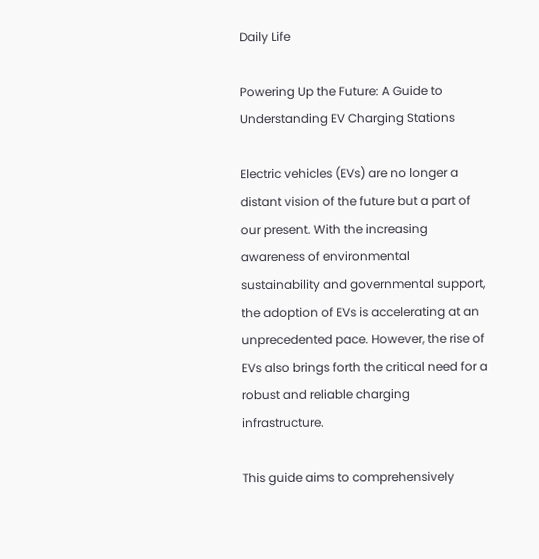Daily Life

Powering Up the Future: A Guide to Understanding EV Charging Stations

Electric vehicles (EVs) are no longer a distant vision of the future but a part of our present. With the increasing awareness of environmental sustainability and governmental support, the adoption of EVs is accelerating at an unprecedented pace. However, the rise of EVs also brings forth the critical need for a robust and reliable charging infrastructure.

This guide aims to comprehensively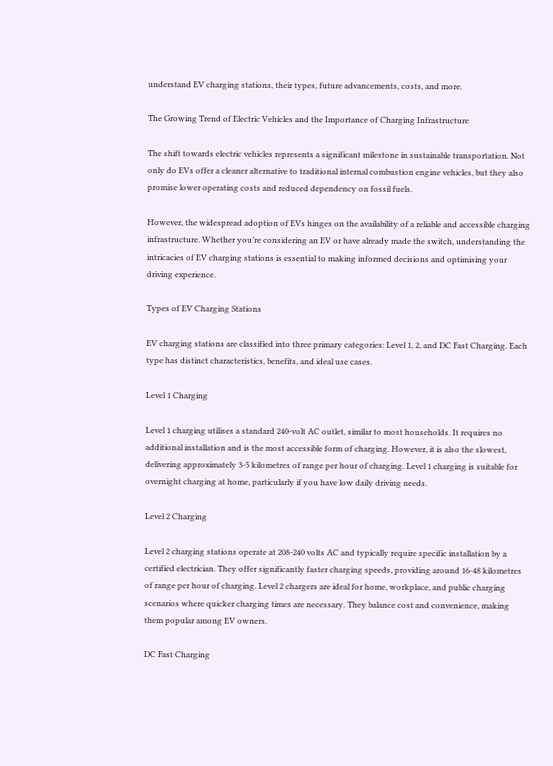understand EV charging stations, their types, future advancements, costs, and more.

The Growing Trend of Electric Vehicles and the Importance of Charging Infrastructure

The shift towards electric vehicles represents a significant milestone in sustainable transportation. Not only do EVs offer a cleaner alternative to traditional internal combustion engine vehicles, but they also promise lower operating costs and reduced dependency on fossil fuels.

However, the widespread adoption of EVs hinges on the availability of a reliable and accessible charging infrastructure. Whether you’re considering an EV or have already made the switch, understanding the intricacies of EV charging stations is essential to making informed decisions and optimising your driving experience.

Types of EV Charging Stations

EV charging stations are classified into three primary categories: Level 1, 2, and DC Fast Charging. Each type has distinct characteristics, benefits, and ideal use cases.

Level 1 Charging

Level 1 charging utilises a standard 240-volt AC outlet, similar to most households. It requires no additional installation and is the most accessible form of charging. However, it is also the slowest, delivering approximately 3-5 kilometres of range per hour of charging. Level 1 charging is suitable for overnight charging at home, particularly if you have low daily driving needs.

Level 2 Charging

Level 2 charging stations operate at 208-240 volts AC and typically require specific installation by a certified electrician. They offer significantly faster charging speeds, providing around 16-48 kilometres of range per hour of charging. Level 2 chargers are ideal for home, workplace, and public charging scenarios where quicker charging times are necessary. They balance cost and convenience, making them popular among EV owners.

DC Fast Charging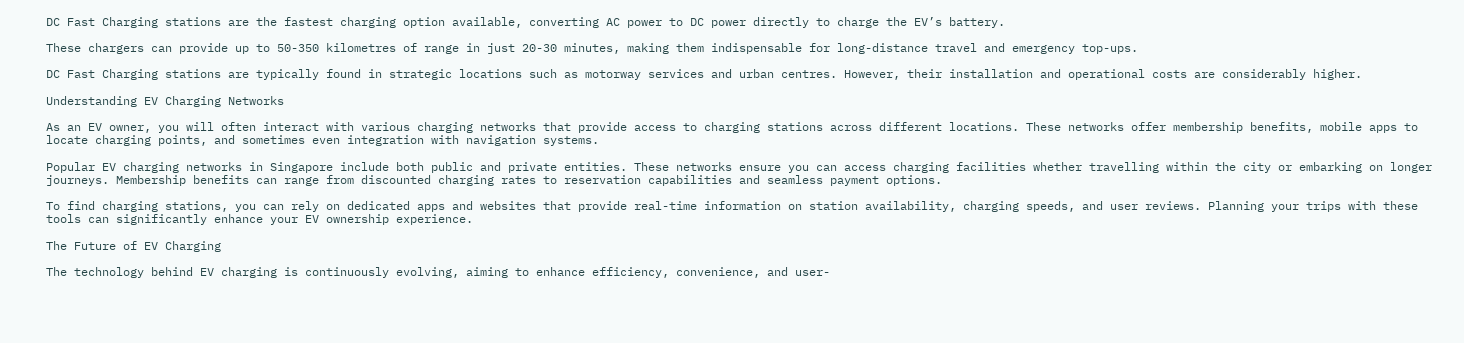DC Fast Charging stations are the fastest charging option available, converting AC power to DC power directly to charge the EV’s battery.

These chargers can provide up to 50-350 kilometres of range in just 20-30 minutes, making them indispensable for long-distance travel and emergency top-ups.

DC Fast Charging stations are typically found in strategic locations such as motorway services and urban centres. However, their installation and operational costs are considerably higher.

Understanding EV Charging Networks

As an EV owner, you will often interact with various charging networks that provide access to charging stations across different locations. These networks offer membership benefits, mobile apps to locate charging points, and sometimes even integration with navigation systems.

Popular EV charging networks in Singapore include both public and private entities. These networks ensure you can access charging facilities whether travelling within the city or embarking on longer journeys. Membership benefits can range from discounted charging rates to reservation capabilities and seamless payment options.

To find charging stations, you can rely on dedicated apps and websites that provide real-time information on station availability, charging speeds, and user reviews. Planning your trips with these tools can significantly enhance your EV ownership experience.

The Future of EV Charging

The technology behind EV charging is continuously evolving, aiming to enhance efficiency, convenience, and user-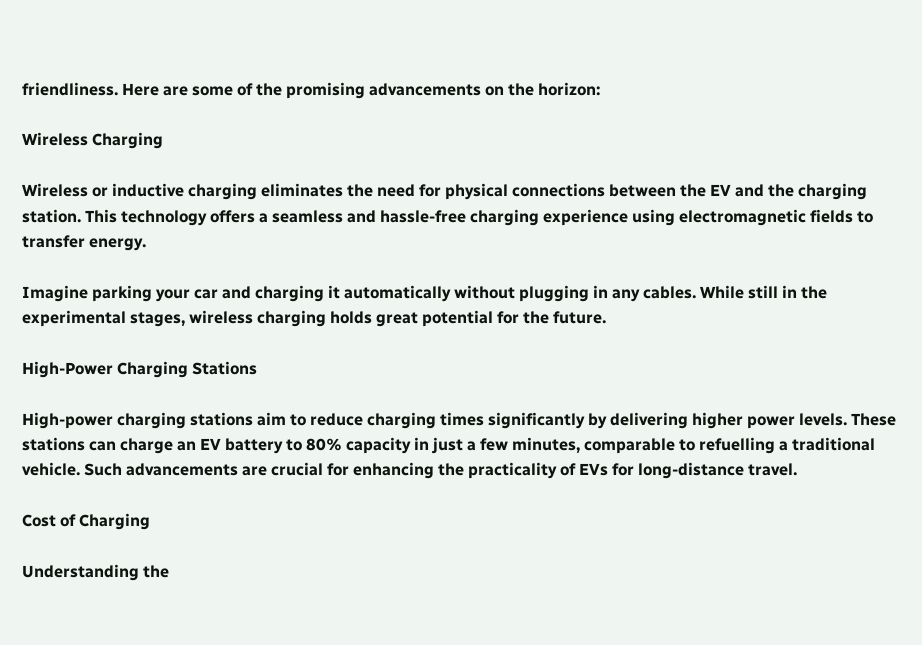friendliness. Here are some of the promising advancements on the horizon:

Wireless Charging

Wireless or inductive charging eliminates the need for physical connections between the EV and the charging station. This technology offers a seamless and hassle-free charging experience using electromagnetic fields to transfer energy.

Imagine parking your car and charging it automatically without plugging in any cables. While still in the experimental stages, wireless charging holds great potential for the future.

High-Power Charging Stations

High-power charging stations aim to reduce charging times significantly by delivering higher power levels. These stations can charge an EV battery to 80% capacity in just a few minutes, comparable to refuelling a traditional vehicle. Such advancements are crucial for enhancing the practicality of EVs for long-distance travel.

Cost of Charging

Understanding the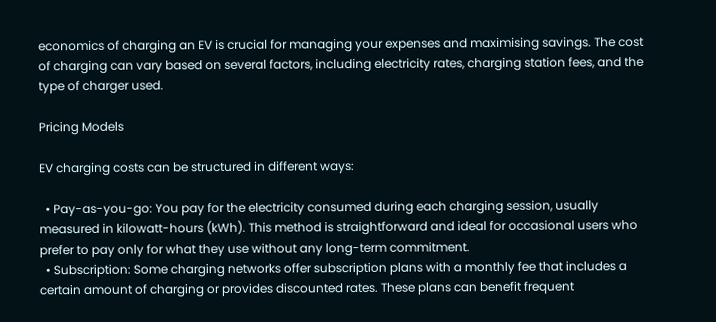economics of charging an EV is crucial for managing your expenses and maximising savings. The cost of charging can vary based on several factors, including electricity rates, charging station fees, and the type of charger used.

Pricing Models

EV charging costs can be structured in different ways:

  • Pay-as-you-go: You pay for the electricity consumed during each charging session, usually measured in kilowatt-hours (kWh). This method is straightforward and ideal for occasional users who prefer to pay only for what they use without any long-term commitment.
  • Subscription: Some charging networks offer subscription plans with a monthly fee that includes a certain amount of charging or provides discounted rates. These plans can benefit frequent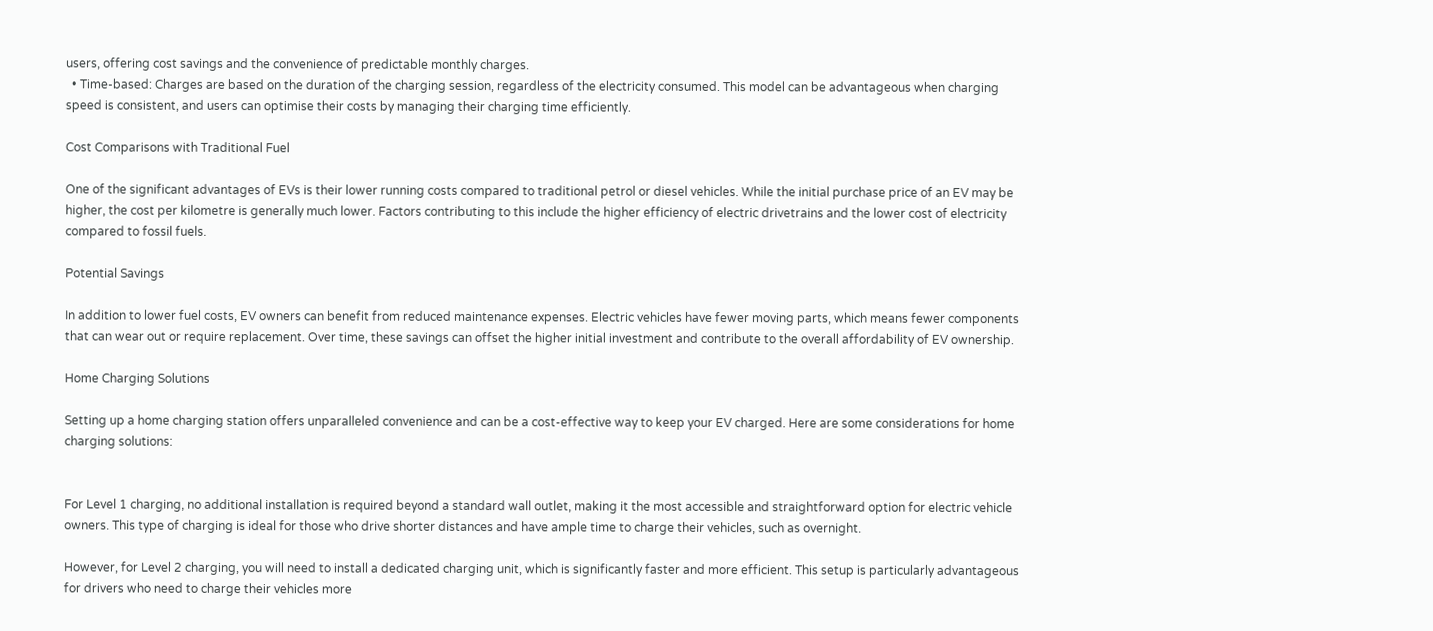users, offering cost savings and the convenience of predictable monthly charges.
  • Time-based: Charges are based on the duration of the charging session, regardless of the electricity consumed. This model can be advantageous when charging speed is consistent, and users can optimise their costs by managing their charging time efficiently.

Cost Comparisons with Traditional Fuel

One of the significant advantages of EVs is their lower running costs compared to traditional petrol or diesel vehicles. While the initial purchase price of an EV may be higher, the cost per kilometre is generally much lower. Factors contributing to this include the higher efficiency of electric drivetrains and the lower cost of electricity compared to fossil fuels.

Potential Savings

In addition to lower fuel costs, EV owners can benefit from reduced maintenance expenses. Electric vehicles have fewer moving parts, which means fewer components that can wear out or require replacement. Over time, these savings can offset the higher initial investment and contribute to the overall affordability of EV ownership.

Home Charging Solutions

Setting up a home charging station offers unparalleled convenience and can be a cost-effective way to keep your EV charged. Here are some considerations for home charging solutions:


For Level 1 charging, no additional installation is required beyond a standard wall outlet, making it the most accessible and straightforward option for electric vehicle owners. This type of charging is ideal for those who drive shorter distances and have ample time to charge their vehicles, such as overnight.

However, for Level 2 charging, you will need to install a dedicated charging unit, which is significantly faster and more efficient. This setup is particularly advantageous for drivers who need to charge their vehicles more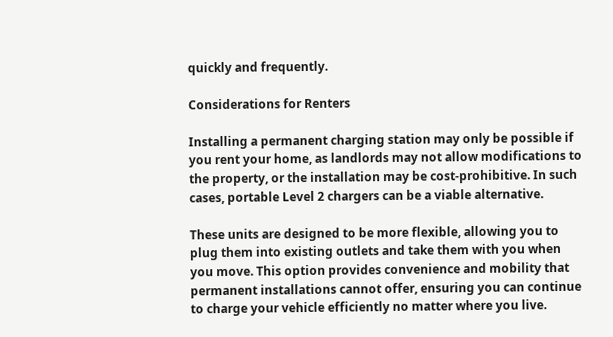quickly and frequently.

Considerations for Renters

Installing a permanent charging station may only be possible if you rent your home, as landlords may not allow modifications to the property, or the installation may be cost-prohibitive. In such cases, portable Level 2 chargers can be a viable alternative.

These units are designed to be more flexible, allowing you to plug them into existing outlets and take them with you when you move. This option provides convenience and mobility that permanent installations cannot offer, ensuring you can continue to charge your vehicle efficiently no matter where you live.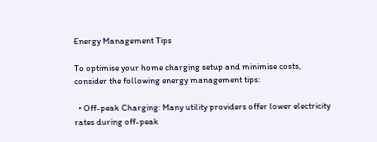Energy Management Tips

To optimise your home charging setup and minimise costs, consider the following energy management tips:

  • Off-peak Charging: Many utility providers offer lower electricity rates during off-peak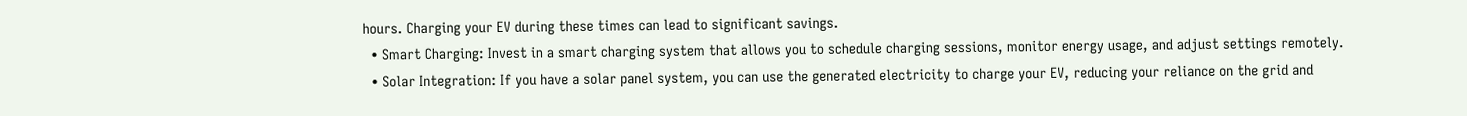hours. Charging your EV during these times can lead to significant savings.
  • Smart Charging: Invest in a smart charging system that allows you to schedule charging sessions, monitor energy usage, and adjust settings remotely.
  • Solar Integration: If you have a solar panel system, you can use the generated electricity to charge your EV, reducing your reliance on the grid and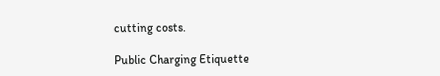cutting costs.

Public Charging Etiquette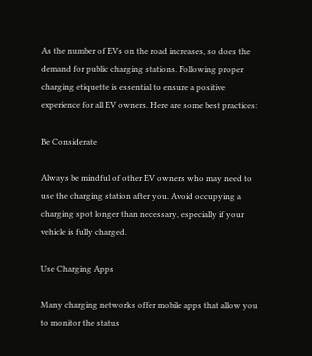As the number of EVs on the road increases, so does the demand for public charging stations. Following proper charging etiquette is essential to ensure a positive experience for all EV owners. Here are some best practices:

Be Considerate

Always be mindful of other EV owners who may need to use the charging station after you. Avoid occupying a charging spot longer than necessary, especially if your vehicle is fully charged.

Use Charging Apps

Many charging networks offer mobile apps that allow you to monitor the status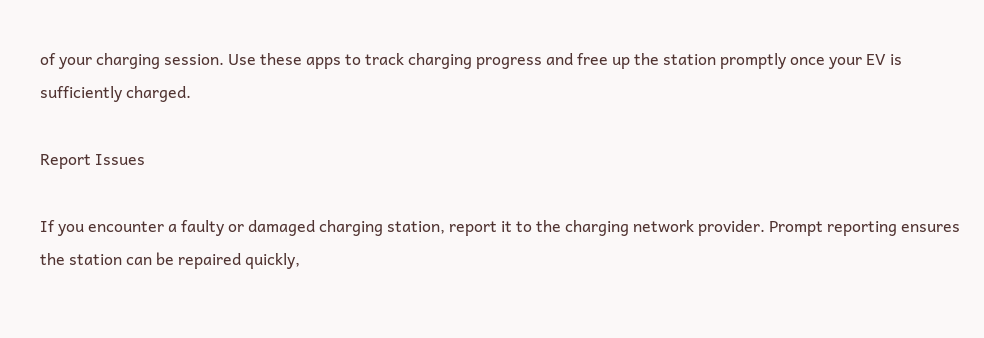of your charging session. Use these apps to track charging progress and free up the station promptly once your EV is sufficiently charged.

Report Issues

If you encounter a faulty or damaged charging station, report it to the charging network provider. Prompt reporting ensures the station can be repaired quickly,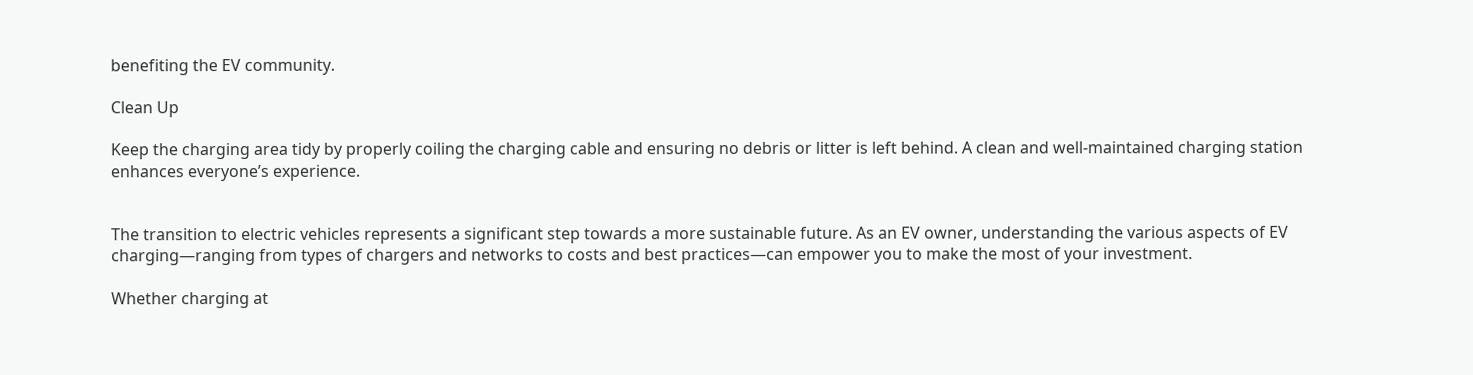benefiting the EV community.

Clean Up

Keep the charging area tidy by properly coiling the charging cable and ensuring no debris or litter is left behind. A clean and well-maintained charging station enhances everyone’s experience.


The transition to electric vehicles represents a significant step towards a more sustainable future. As an EV owner, understanding the various aspects of EV charging—ranging from types of chargers and networks to costs and best practices—can empower you to make the most of your investment.

Whether charging at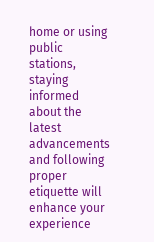home or using public stations, staying informed about the latest advancements and following proper etiquette will enhance your experience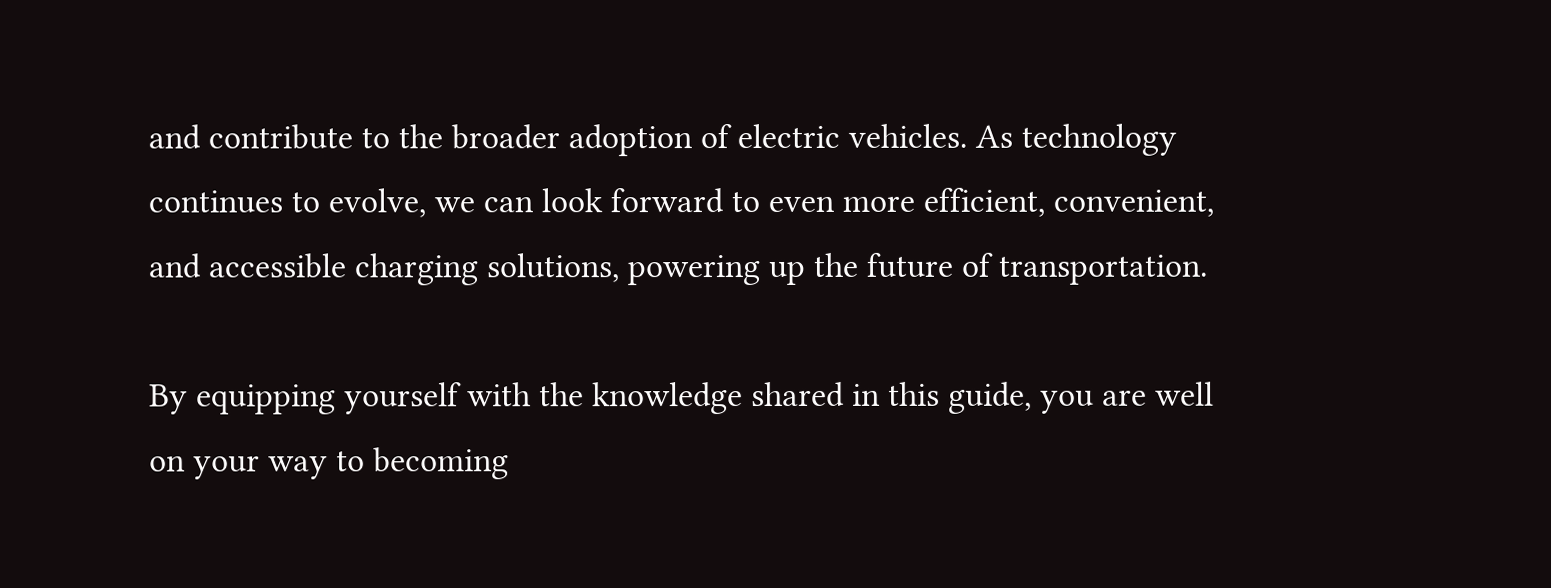and contribute to the broader adoption of electric vehicles. As technology continues to evolve, we can look forward to even more efficient, convenient, and accessible charging solutions, powering up the future of transportation.

By equipping yourself with the knowledge shared in this guide, you are well on your way to becoming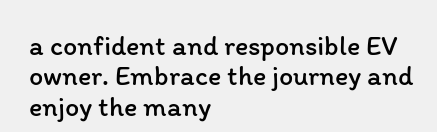a confident and responsible EV owner. Embrace the journey and enjoy the many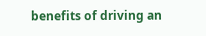benefits of driving an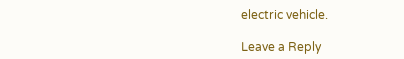electric vehicle.

Leave a Reply